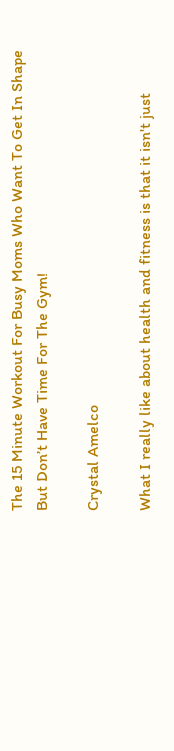The 15 Minute Workout For Busy Moms Who Want To Get In Shape But Don’t Have Time For The Gym!

Crystal Amelco

What I really like about health and fitness is that it isn't just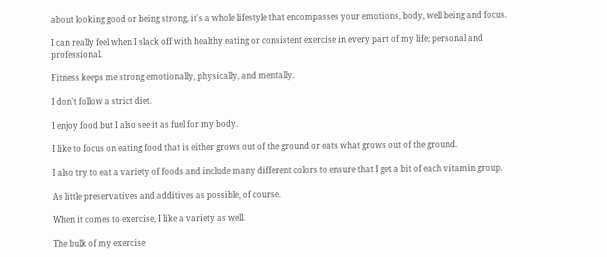about looking good or being strong, it's a whole lifestyle that encompasses your emotions, body, well being and focus.

I can really feel when I slack off with healthy eating or consistent exercise in every part of my life; personal and professional.

Fitness keeps me strong emotionally, physically, and mentally.

I don't follow a strict diet.

I enjoy food but I also see it as fuel for my body.

I like to focus on eating food that is either grows out of the ground or eats what grows out of the ground.

I also try to eat a variety of foods and include many different colors to ensure that I get a bit of each vitamin group.

As little preservatives and additives as possible, of course.

When it comes to exercise, I like a variety as well.

The bulk of my exercise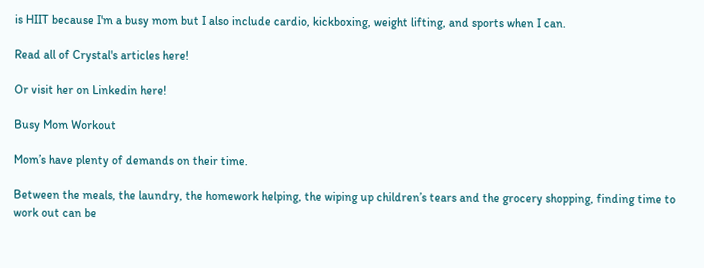is HIIT because I'm a busy mom but I also include cardio, kickboxing, weight lifting, and sports when I can.

Read all of Crystal's articles here!

Or visit her on Linkedin here!

Busy Mom Workout

Mom’s have plenty of demands on their time.

Between the meals, the laundry, the homework helping, the wiping up children’s tears and the grocery shopping, finding time to work out can be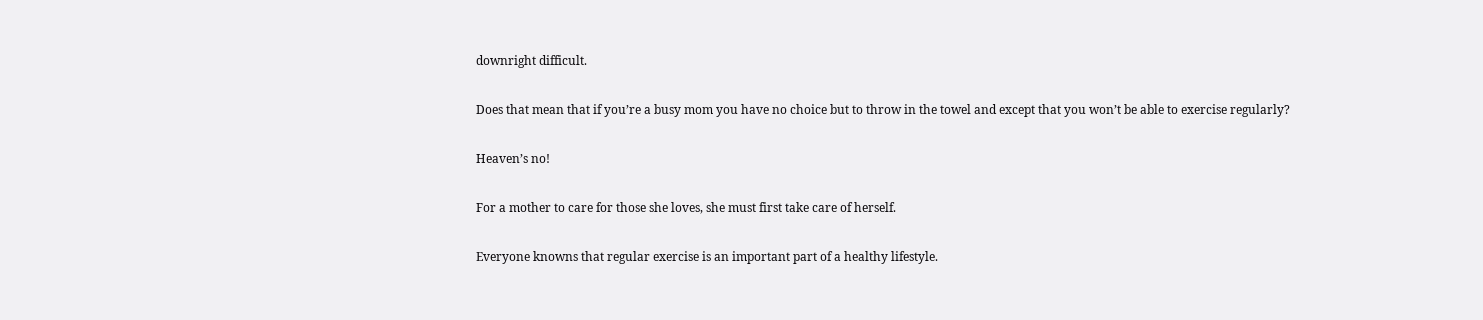downright difficult.

Does that mean that if you’re a busy mom you have no choice but to throw in the towel and except that you won’t be able to exercise regularly?

Heaven’s no!

For a mother to care for those she loves, she must first take care of herself.

Everyone knowns that regular exercise is an important part of a healthy lifestyle.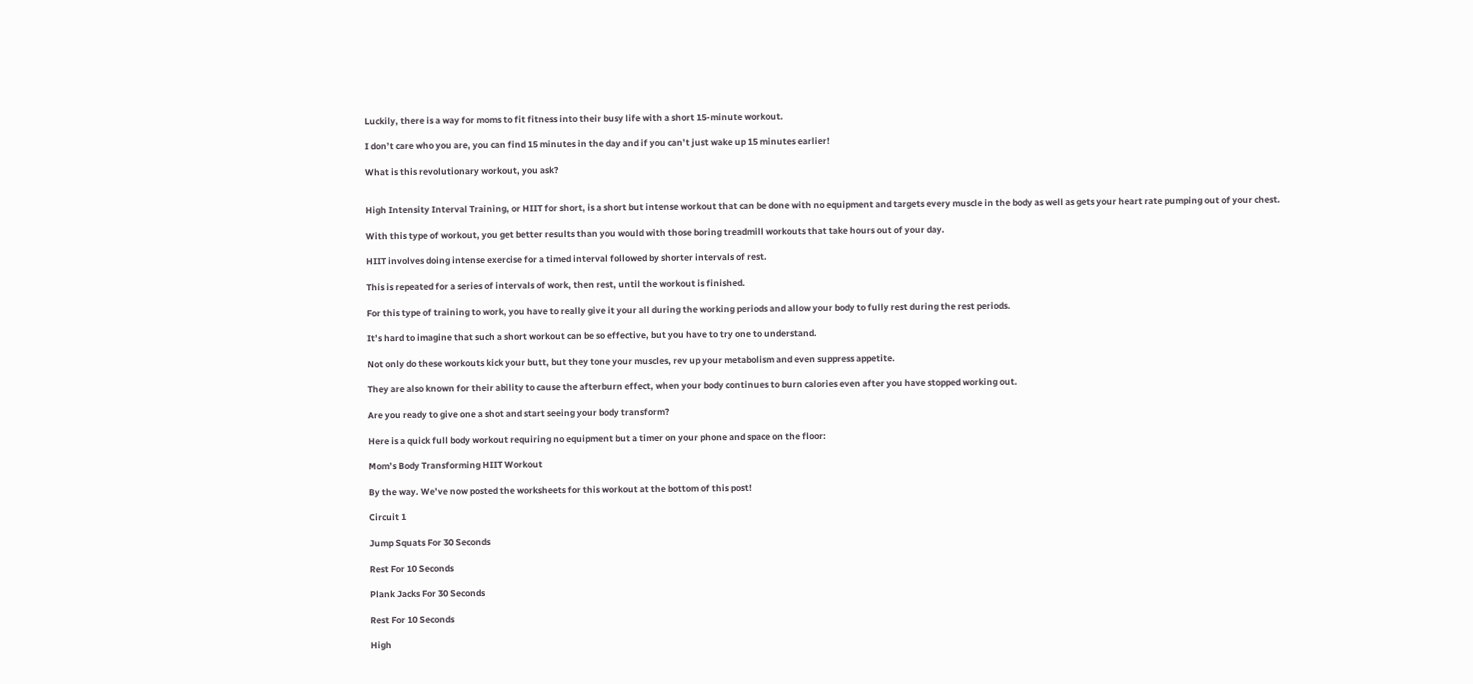Luckily, there is a way for moms to fit fitness into their busy life with a short 15-minute workout.

I don’t care who you are, you can find 15 minutes in the day and if you can’t just wake up 15 minutes earlier!

What is this revolutionary workout, you ask?


High Intensity Interval Training, or HIIT for short, is a short but intense workout that can be done with no equipment and targets every muscle in the body as well as gets your heart rate pumping out of your chest.

With this type of workout, you get better results than you would with those boring treadmill workouts that take hours out of your day.

HIIT involves doing intense exercise for a timed interval followed by shorter intervals of rest.

This is repeated for a series of intervals of work, then rest, until the workout is finished.

For this type of training to work, you have to really give it your all during the working periods and allow your body to fully rest during the rest periods.

It’s hard to imagine that such a short workout can be so effective, but you have to try one to understand.

Not only do these workouts kick your butt, but they tone your muscles, rev up your metabolism and even suppress appetite.

They are also known for their ability to cause the afterburn effect, when your body continues to burn calories even after you have stopped working out.

Are you ready to give one a shot and start seeing your body transform?

Here is a quick full body workout requiring no equipment but a timer on your phone and space on the floor:

Mom’s Body Transforming HIIT Workout

By the way. We’ve now posted the worksheets for this workout at the bottom of this post!

Circuit 1

Jump Squats For 30 Seconds

Rest For 10 Seconds

Plank Jacks For 30 Seconds

Rest For 10 Seconds

High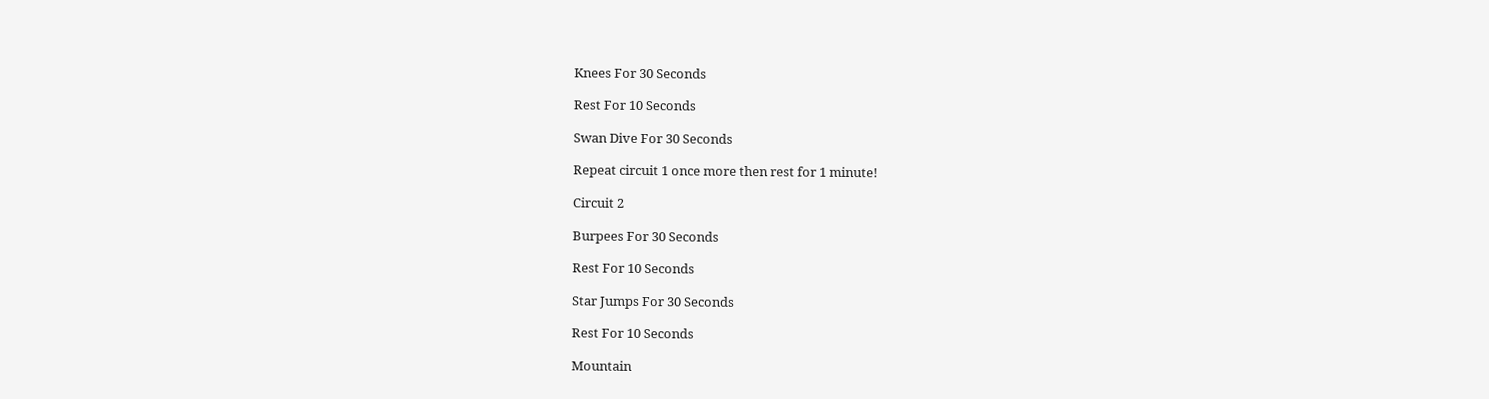Knees For 30 Seconds

Rest For 10 Seconds

Swan Dive For 30 Seconds

Repeat circuit 1 once more then rest for 1 minute!

Circuit 2

Burpees For 30 Seconds

Rest For 10 Seconds

Star Jumps For 30 Seconds

Rest For 10 Seconds

Mountain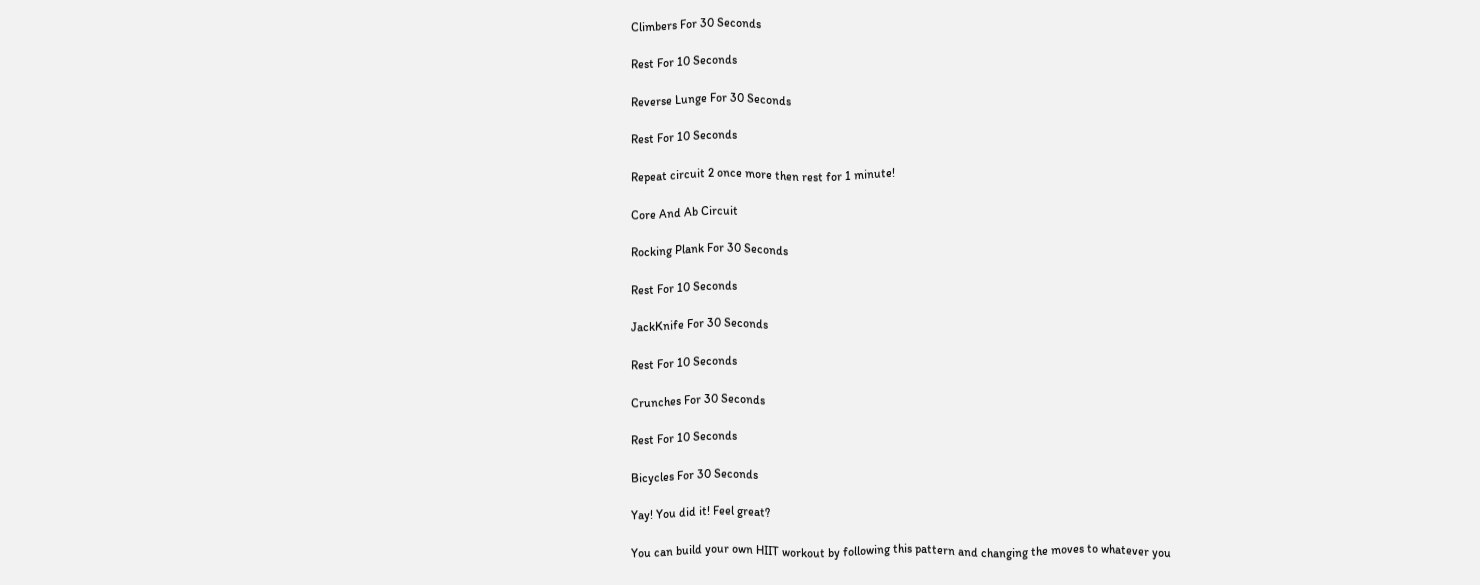Climbers For 30 Seconds

Rest For 10 Seconds

Reverse Lunge For 30 Seconds

Rest For 10 Seconds

Repeat circuit 2 once more then rest for 1 minute!

Core And Ab Circuit

Rocking Plank For 30 Seconds

Rest For 10 Seconds

JackKnife For 30 Seconds

Rest For 10 Seconds

Crunches For 30 Seconds

Rest For 10 Seconds

Bicycles For 30 Seconds

Yay! You did it! Feel great?

You can build your own HIIT workout by following this pattern and changing the moves to whatever you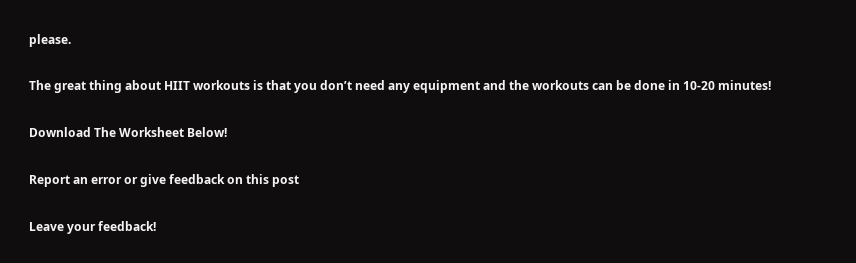please.

The great thing about HIIT workouts is that you don’t need any equipment and the workouts can be done in 10-20 minutes!

Download The Worksheet Below!

Report an error or give feedback on this post

Leave your feedback!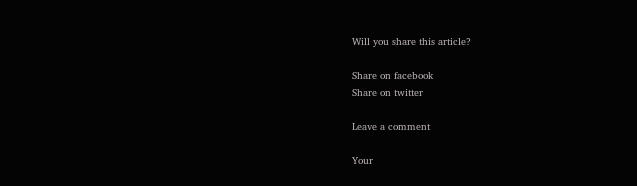Will you share this article?

Share on facebook
Share on twitter

Leave a comment

Your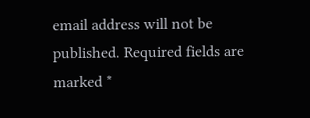email address will not be published. Required fields are marked *